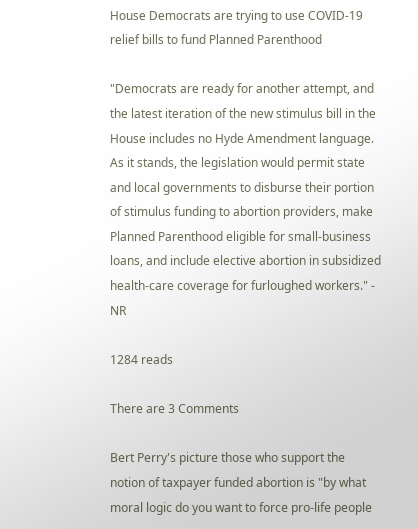House Democrats are trying to use COVID-19 relief bills to fund Planned Parenthood

"Democrats are ready for another attempt, and the latest iteration of the new stimulus bill in the House includes no Hyde Amendment language. As it stands, the legislation would permit state and local governments to disburse their portion of stimulus funding to abortion providers, make Planned Parenthood eligible for small-business loans, and include elective abortion in subsidized health-care coverage for furloughed workers." - NR

1284 reads

There are 3 Comments

Bert Perry's picture those who support the notion of taxpayer funded abortion is "by what moral logic do you want to force pro-life people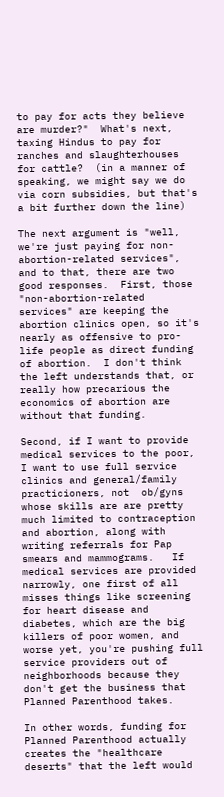to pay for acts they believe are murder?"  What's next, taxing Hindus to pay for ranches and slaughterhouses for cattle?  (in a manner of speaking, we might say we do via corn subsidies, but that's a bit further down the line)

The next argument is "well, we're just paying for non-abortion-related services", and to that, there are two good responses.  First, those "non-abortion-related services" are keeping the abortion clinics open, so it's nearly as offensive to pro-life people as direct funding of abortion.  I don't think the left understands that, or really how precarious the economics of abortion are without that funding.

Second, if I want to provide medical services to the poor, I want to use full service clinics and general/family practicioners, not  ob/gyns whose skills are are pretty much limited to contraception and abortion, along with writing referrals for Pap smears and mammograms.   If medical services are provided narrowly, one first of all misses things like screening for heart disease and diabetes, which are the big killers of poor women, and worse yet, you're pushing full service providers out of neighborhoods because they don't get the business that Planned Parenthood takes.

In other words, funding for Planned Parenthood actually creates the "healthcare deserts" that the left would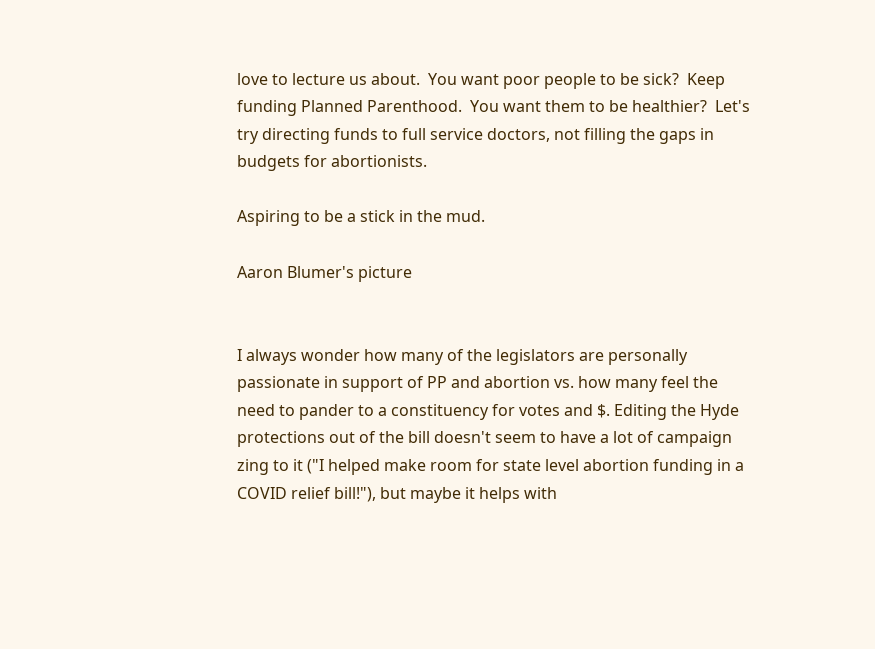love to lecture us about.  You want poor people to be sick?  Keep funding Planned Parenthood.  You want them to be healthier?  Let's try directing funds to full service doctors, not filling the gaps in budgets for abortionists.

Aspiring to be a stick in the mud.

Aaron Blumer's picture


I always wonder how many of the legislators are personally passionate in support of PP and abortion vs. how many feel the need to pander to a constituency for votes and $. Editing the Hyde protections out of the bill doesn't seem to have a lot of campaign zing to it ("I helped make room for state level abortion funding in a COVID relief bill!"), but maybe it helps with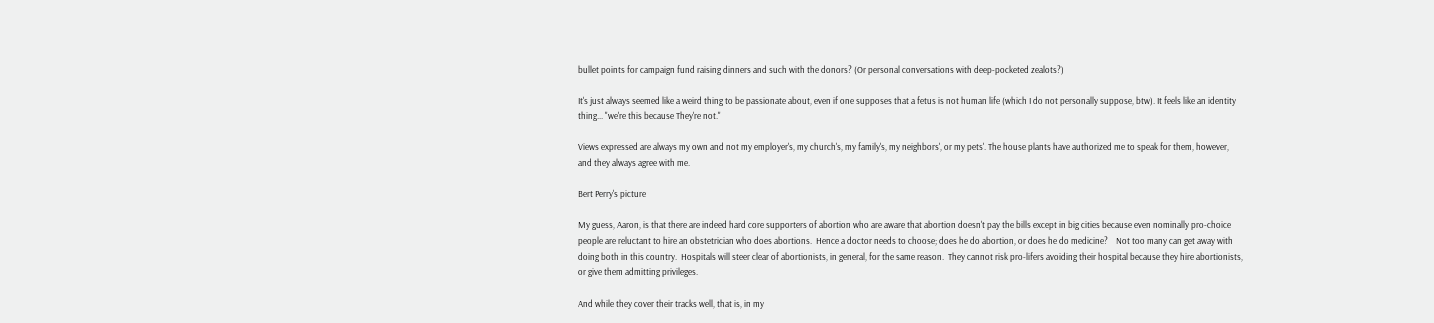bullet points for campaign fund raising dinners and such with the donors? (Or personal conversations with deep-pocketed zealots?)

It's just always seemed like a weird thing to be passionate about, even if one supposes that a fetus is not human life (which I do not personally suppose, btw). It feels like an identity thing... "we're this because They're not."

Views expressed are always my own and not my employer's, my church's, my family's, my neighbors', or my pets'. The house plants have authorized me to speak for them, however, and they always agree with me.

Bert Perry's picture

My guess, Aaron, is that there are indeed hard core supporters of abortion who are aware that abortion doesn't pay the bills except in big cities because even nominally pro-choice people are reluctant to hire an obstetrician who does abortions.  Hence a doctor needs to choose; does he do abortion, or does he do medicine?    Not too many can get away with doing both in this country.  Hospitals will steer clear of abortionists, in general, for the same reason.  They cannot risk pro-lifers avoiding their hospital because they hire abortionists, or give them admitting privileges.

And while they cover their tracks well, that is, in my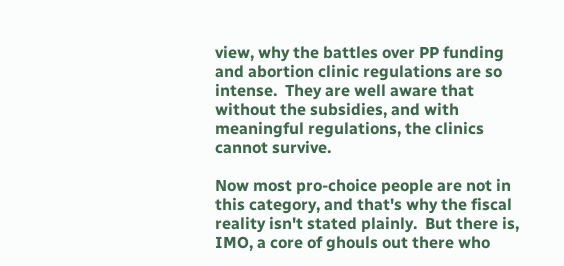view, why the battles over PP funding and abortion clinic regulations are so intense.  They are well aware that without the subsidies, and with meaningful regulations, the clinics cannot survive.

Now most pro-choice people are not in this category, and that's why the fiscal reality isn't stated plainly.  But there is, IMO, a core of ghouls out there who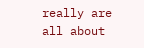really are all about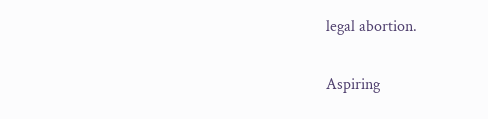legal abortion.

Aspiring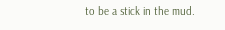to be a stick in the mud.